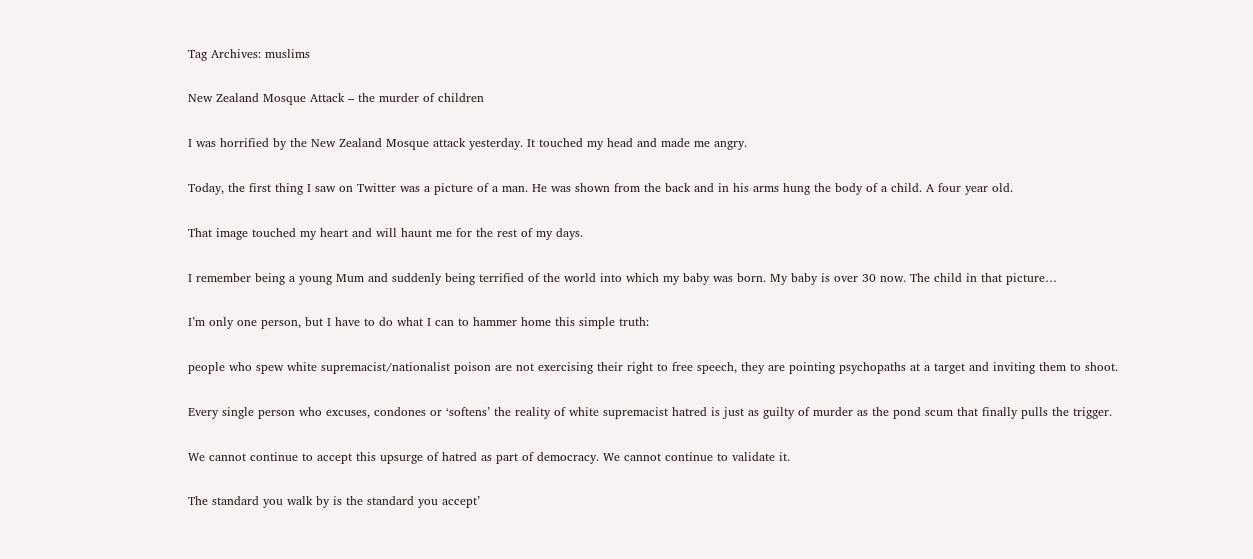Tag Archives: muslims

New Zealand Mosque Attack – the murder of children

I was horrified by the New Zealand Mosque attack yesterday. It touched my head and made me angry.

Today, the first thing I saw on Twitter was a picture of a man. He was shown from the back and in his arms hung the body of a child. A four year old.

That image touched my heart and will haunt me for the rest of my days.

I remember being a young Mum and suddenly being terrified of the world into which my baby was born. My baby is over 30 now. The child in that picture…

I’m only one person, but I have to do what I can to hammer home this simple truth:

people who spew white supremacist/nationalist poison are not exercising their right to free speech, they are pointing psychopaths at a target and inviting them to shoot.

Every single person who excuses, condones or ‘softens’ the reality of white supremacist hatred is just as guilty of murder as the pond scum that finally pulls the trigger.

We cannot continue to accept this upsurge of hatred as part of democracy. We cannot continue to validate it.

The standard you walk by is the standard you accept’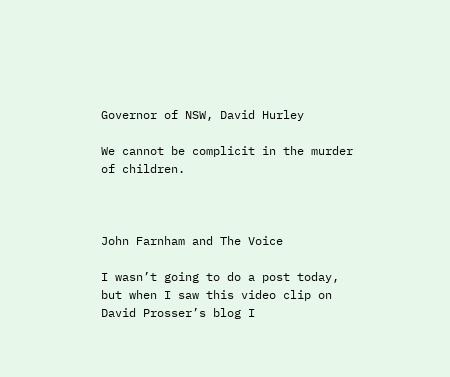Governor of NSW, David Hurley

We cannot be complicit in the murder of children.



John Farnham and The Voice

I wasn’t going to do a post today, but when I saw this video clip on David Prosser’s blog I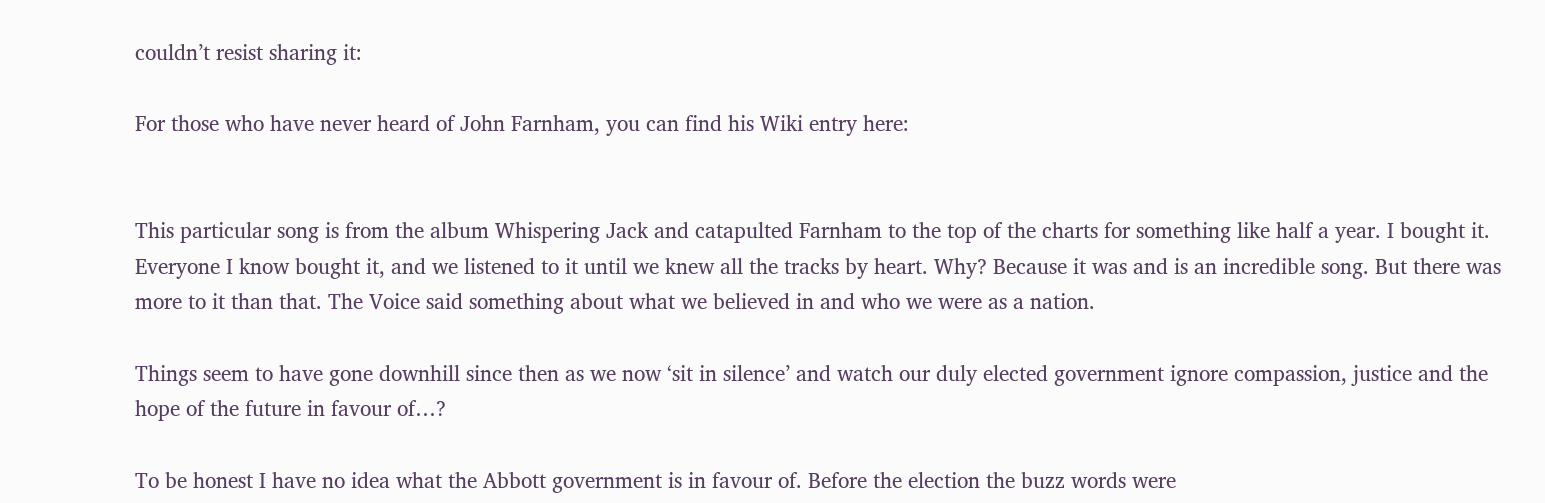couldn’t resist sharing it:

For those who have never heard of John Farnham, you can find his Wiki entry here:


This particular song is from the album Whispering Jack and catapulted Farnham to the top of the charts for something like half a year. I bought it. Everyone I know bought it, and we listened to it until we knew all the tracks by heart. Why? Because it was and is an incredible song. But there was more to it than that. The Voice said something about what we believed in and who we were as a nation.

Things seem to have gone downhill since then as we now ‘sit in silence’ and watch our duly elected government ignore compassion, justice and the hope of the future in favour of…?

To be honest I have no idea what the Abbott government is in favour of. Before the election the buzz words were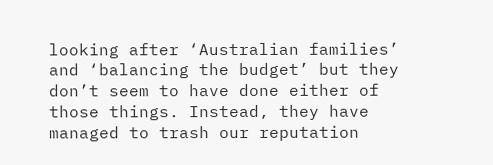looking after ‘Australian families’ and ‘balancing the budget’ but they don’t seem to have done either of those things. Instead, they have managed to trash our reputation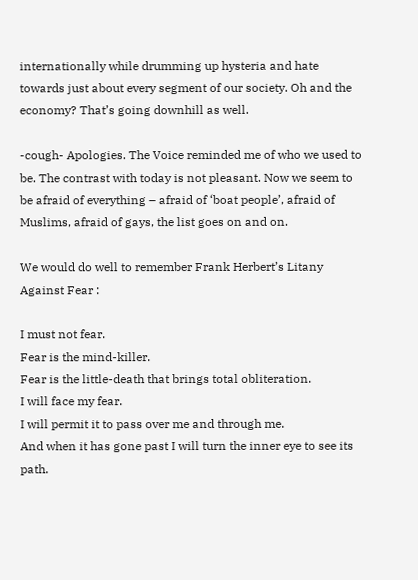internationally while drumming up hysteria and hate towards just about every segment of our society. Oh and the economy? That’s going downhill as well.

-cough- Apologies. The Voice reminded me of who we used to be. The contrast with today is not pleasant. Now we seem to be afraid of everything – afraid of ‘boat people’, afraid of Muslims, afraid of gays, the list goes on and on.

We would do well to remember Frank Herbert’s Litany Against Fear :

I must not fear.
Fear is the mind-killer.
Fear is the little-death that brings total obliteration.
I will face my fear.
I will permit it to pass over me and through me.
And when it has gone past I will turn the inner eye to see its path.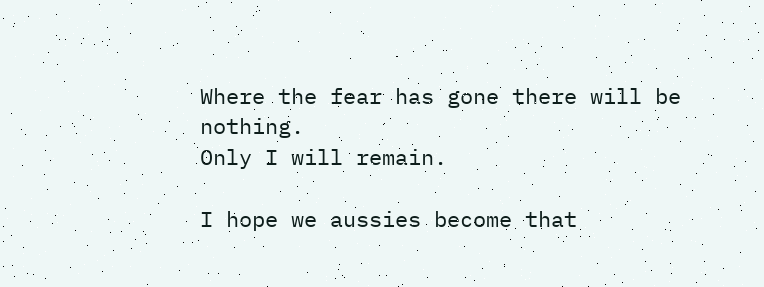Where the fear has gone there will be nothing.
Only I will remain.

I hope we aussies become that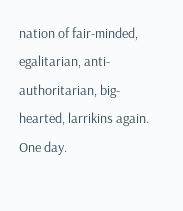nation of fair-minded, egalitarian, anti-authoritarian, big-hearted, larrikins again. One day.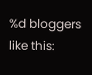%d bloggers like this: